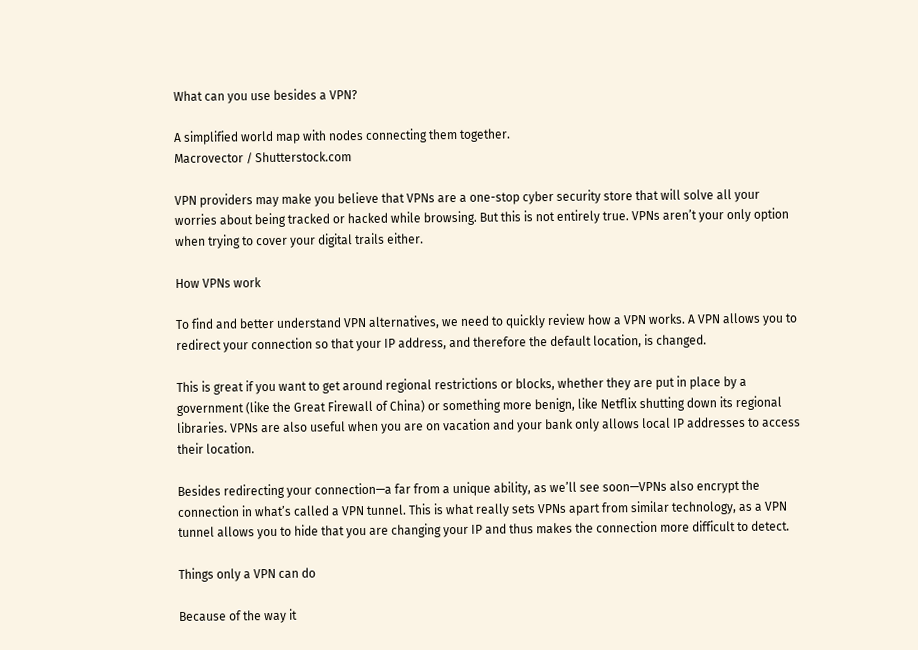What can you use besides a VPN?

A simplified world map with nodes connecting them together.
Macrovector / Shutterstock.com

VPN providers may make you believe that VPNs are a one-stop cyber security store that will solve all your worries about being tracked or hacked while browsing. But this is not entirely true. VPNs aren’t your only option when trying to cover your digital trails either.

How VPNs work

To find and better understand VPN alternatives, we need to quickly review how a VPN works. A VPN allows you to redirect your connection so that your IP address, and therefore the default location, is changed.

This is great if you want to get around regional restrictions or blocks, whether they are put in place by a government (like the Great Firewall of China) or something more benign, like Netflix shutting down its regional libraries. VPNs are also useful when you are on vacation and your bank only allows local IP addresses to access their location.

Besides redirecting your connection—a far from a unique ability, as we’ll see soon—VPNs also encrypt the connection in what’s called a VPN tunnel. This is what really sets VPNs apart from similar technology, as a VPN tunnel allows you to hide that you are changing your IP and thus makes the connection more difficult to detect.

Things only a VPN can do

Because of the way it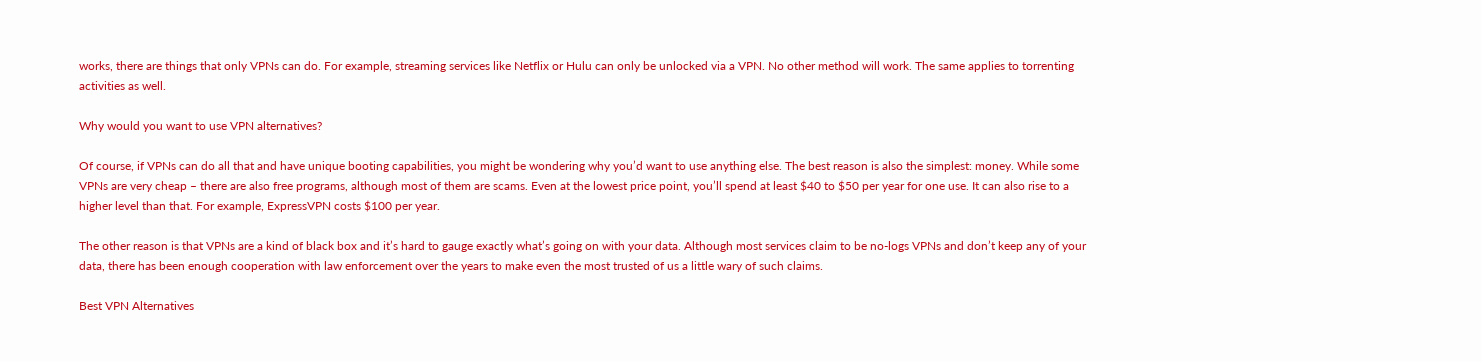works, there are things that only VPNs can do. For example, streaming services like Netflix or Hulu can only be unlocked via a VPN. No other method will work. The same applies to torrenting activities as well.

Why would you want to use VPN alternatives?

Of course, if VPNs can do all that and have unique booting capabilities, you might be wondering why you’d want to use anything else. The best reason is also the simplest: money. While some VPNs are very cheap – there are also free programs, although most of them are scams. Even at the lowest price point, you’ll spend at least $40 to $50 per year for one use. It can also rise to a higher level than that. For example, ExpressVPN costs $100 per year.

The other reason is that VPNs are a kind of black box and it’s hard to gauge exactly what’s going on with your data. Although most services claim to be no-logs VPNs and don’t keep any of your data, there has been enough cooperation with law enforcement over the years to make even the most trusted of us a little wary of such claims.

Best VPN Alternatives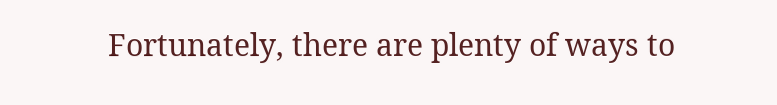Fortunately, there are plenty of ways to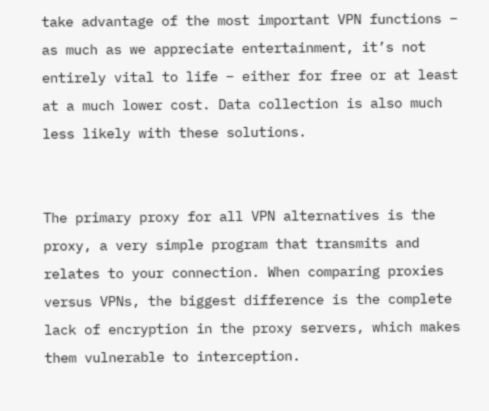take advantage of the most important VPN functions – as much as we appreciate entertainment, it’s not entirely vital to life – either for free or at least at a much lower cost. Data collection is also much less likely with these solutions.


The primary proxy for all VPN alternatives is the proxy, a very simple program that transmits and relates to your connection. When comparing proxies versus VPNs, the biggest difference is the complete lack of encryption in the proxy servers, which makes them vulnerable to interception.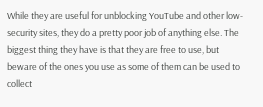While they are useful for unblocking YouTube and other low-security sites, they do a pretty poor job of anything else. The biggest thing they have is that they are free to use, but beware of the ones you use as some of them can be used to collect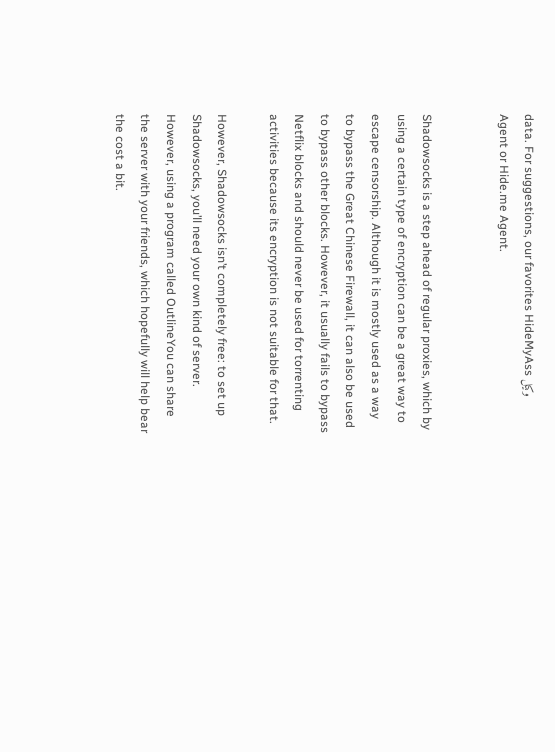data. For suggestions, our favorites HideMyAss وكيل Agent or Hide.me Agent.


Shadowsocks is a step ahead of regular proxies, which by using a certain type of encryption can be a great way to escape censorship. Although it is mostly used as a way to bypass the Great Chinese Firewall, it can also be used to bypass other blocks. However, it usually fails to bypass Netflix blocks and should never be used for torrenting activities because its encryption is not suitable for that.

However, Shadowsocks isn’t completely free: to set up Shadowsocks, you’ll need your own kind of server. However, using a program called OutlineYou can share the server with your friends, which hopefully will help bear the cost a bit.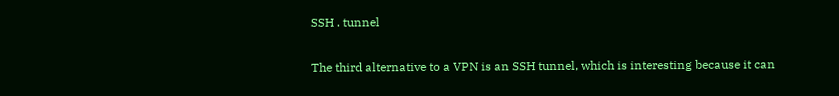SSH . tunnel

The third alternative to a VPN is an SSH tunnel, which is interesting because it can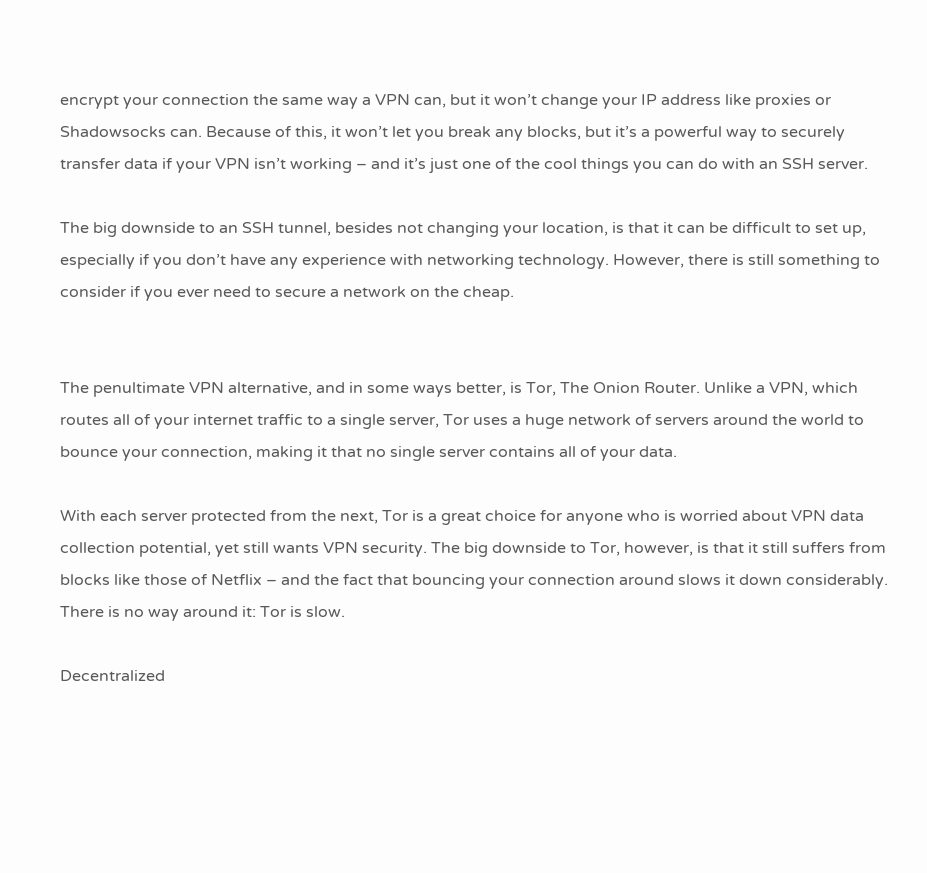encrypt your connection the same way a VPN can, but it won’t change your IP address like proxies or Shadowsocks can. Because of this, it won’t let you break any blocks, but it’s a powerful way to securely transfer data if your VPN isn’t working – and it’s just one of the cool things you can do with an SSH server.

The big downside to an SSH tunnel, besides not changing your location, is that it can be difficult to set up, especially if you don’t have any experience with networking technology. However, there is still something to consider if you ever need to secure a network on the cheap.


The penultimate VPN alternative, and in some ways better, is Tor, The Onion Router. Unlike a VPN, which routes all of your internet traffic to a single server, Tor uses a huge network of servers around the world to bounce your connection, making it that no single server contains all of your data.

With each server protected from the next, Tor is a great choice for anyone who is worried about VPN data collection potential, yet still wants VPN security. The big downside to Tor, however, is that it still suffers from blocks like those of Netflix – and the fact that bouncing your connection around slows it down considerably. There is no way around it: Tor is slow.

Decentralized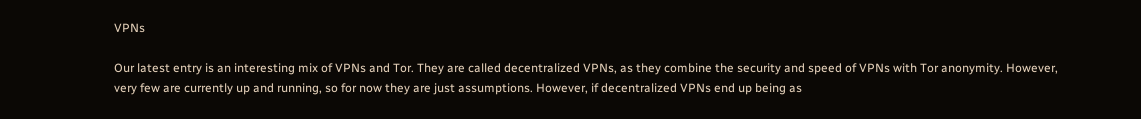VPNs

Our latest entry is an interesting mix of VPNs and Tor. They are called decentralized VPNs, as they combine the security and speed of VPNs with Tor anonymity. However, very few are currently up and running, so for now they are just assumptions. However, if decentralized VPNs end up being as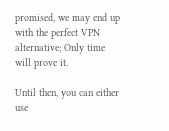promised, we may end up with the perfect VPN alternative; Only time will prove it.

Until then, you can either use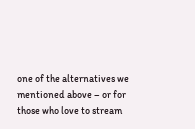one of the alternatives we mentioned above – or for those who love to stream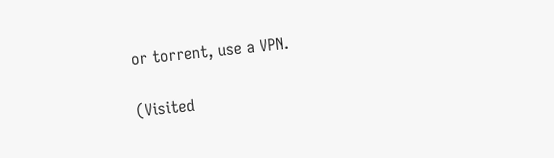or torrent, use a VPN.

(Visited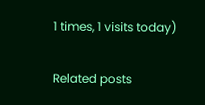1 times, 1 visits today)

Related posts